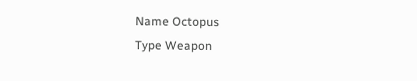Name Octopus
Type Weapon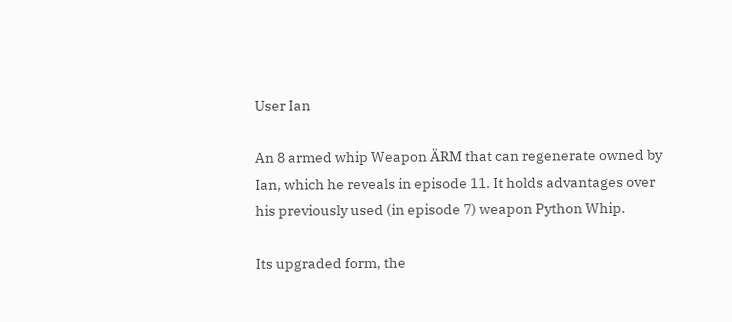User Ian

An 8 armed whip Weapon ÄRM that can regenerate owned by Ian, which he reveals in episode 11. It holds advantages over his previously used (in episode 7) weapon Python Whip.

Its upgraded form, the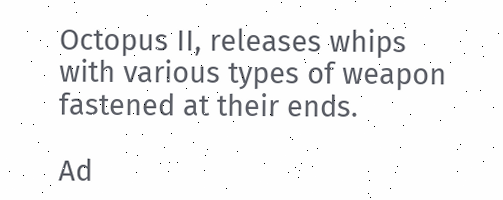Octopus II, releases whips with various types of weapon fastened at their ends.

Ad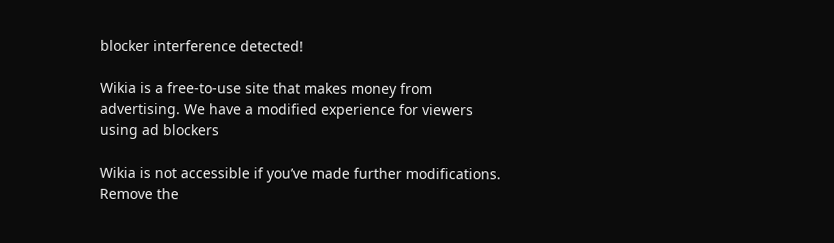blocker interference detected!

Wikia is a free-to-use site that makes money from advertising. We have a modified experience for viewers using ad blockers

Wikia is not accessible if you’ve made further modifications. Remove the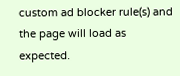custom ad blocker rule(s) and the page will load as expected.